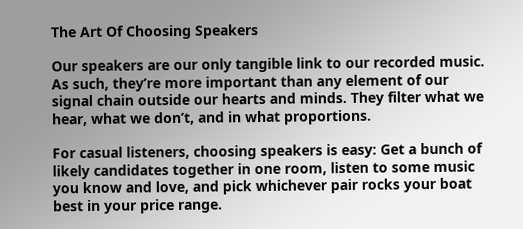The Art Of Choosing Speakers

Our speakers are our only tangible link to our recorded music. As such, they’re more important than any element of our signal chain outside our hearts and minds. They filter what we hear, what we don’t, and in what proportions.

For casual listeners, choosing speakers is easy: Get a bunch of likely candidates together in one room, listen to some music you know and love, and pick whichever pair rocks your boat best in your price range.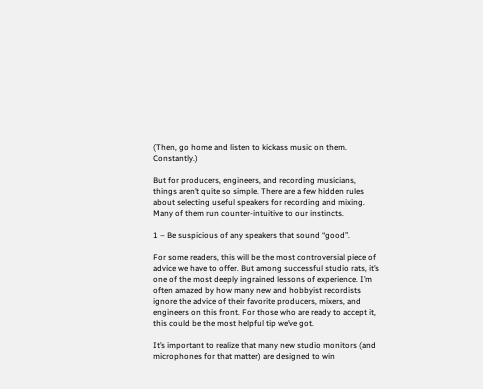(Then, go home and listen to kickass music on them. Constantly.)

But for producers, engineers, and recording musicians, things aren’t quite so simple. There are a few hidden rules about selecting useful speakers for recording and mixing. Many of them run counter-intuitive to our instincts.

1 – Be suspicious of any speakers that sound “good”.

For some readers, this will be the most controversial piece of advice we have to offer. But among successful studio rats, it’s one of the most deeply ingrained lessons of experience. I’m often amazed by how many new and hobbyist recordists ignore the advice of their favorite producers, mixers, and engineers on this front. For those who are ready to accept it, this could be the most helpful tip we’ve got.

It’s important to realize that many new studio monitors (and microphones for that matter) are designed to win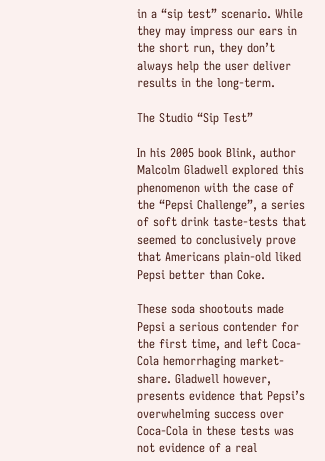in a “sip test” scenario. While they may impress our ears in the short run, they don’t always help the user deliver results in the long-term.

The Studio “Sip Test”

In his 2005 book Blink, author Malcolm Gladwell explored this phenomenon with the case of the “Pepsi Challenge”, a series of soft drink taste-tests that seemed to conclusively prove that Americans plain-old liked Pepsi better than Coke.

These soda shootouts made Pepsi a serious contender for the first time, and left Coca-Cola hemorrhaging market-share. Gladwell however, presents evidence that Pepsi’s overwhelming success over Coca-Cola in these tests was not evidence of a real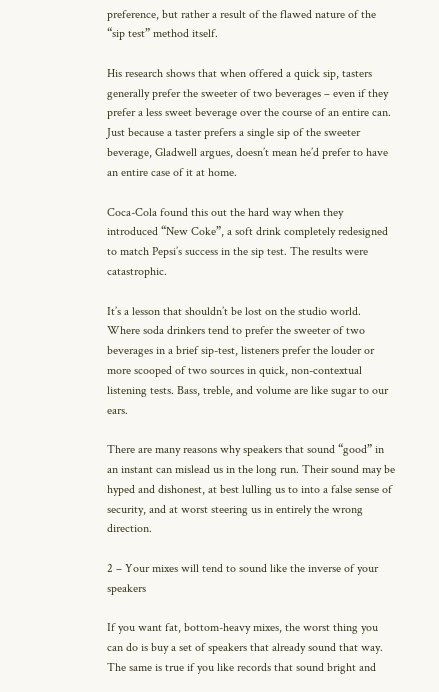preference, but rather a result of the flawed nature of the “sip test” method itself.

His research shows that when offered a quick sip, tasters generally prefer the sweeter of two beverages – even if they prefer a less sweet beverage over the course of an entire can. Just because a taster prefers a single sip of the sweeter beverage, Gladwell argues, doesn’t mean he’d prefer to have an entire case of it at home.

Coca-Cola found this out the hard way when they introduced “New Coke”, a soft drink completely redesigned to match Pepsi’s success in the sip test. The results were catastrophic.

It’s a lesson that shouldn’t be lost on the studio world. Where soda drinkers tend to prefer the sweeter of two beverages in a brief sip-test, listeners prefer the louder or more scooped of two sources in quick, non-contextual listening tests. Bass, treble, and volume are like sugar to our ears.

There are many reasons why speakers that sound “good” in an instant can mislead us in the long run. Their sound may be hyped and dishonest, at best lulling us to into a false sense of security, and at worst steering us in entirely the wrong direction.

2 – Your mixes will tend to sound like the inverse of your speakers

If you want fat, bottom-heavy mixes, the worst thing you can do is buy a set of speakers that already sound that way. The same is true if you like records that sound bright and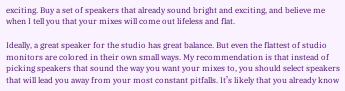exciting. Buy a set of speakers that already sound bright and exciting, and believe me when I tell you that your mixes will come out lifeless and flat.

Ideally, a great speaker for the studio has great balance. But even the flattest of studio monitors are colored in their own small ways. My recommendation is that instead of picking speakers that sound the way you want your mixes to, you should select speakers that will lead you away from your most constant pitfalls. It’s likely that you already know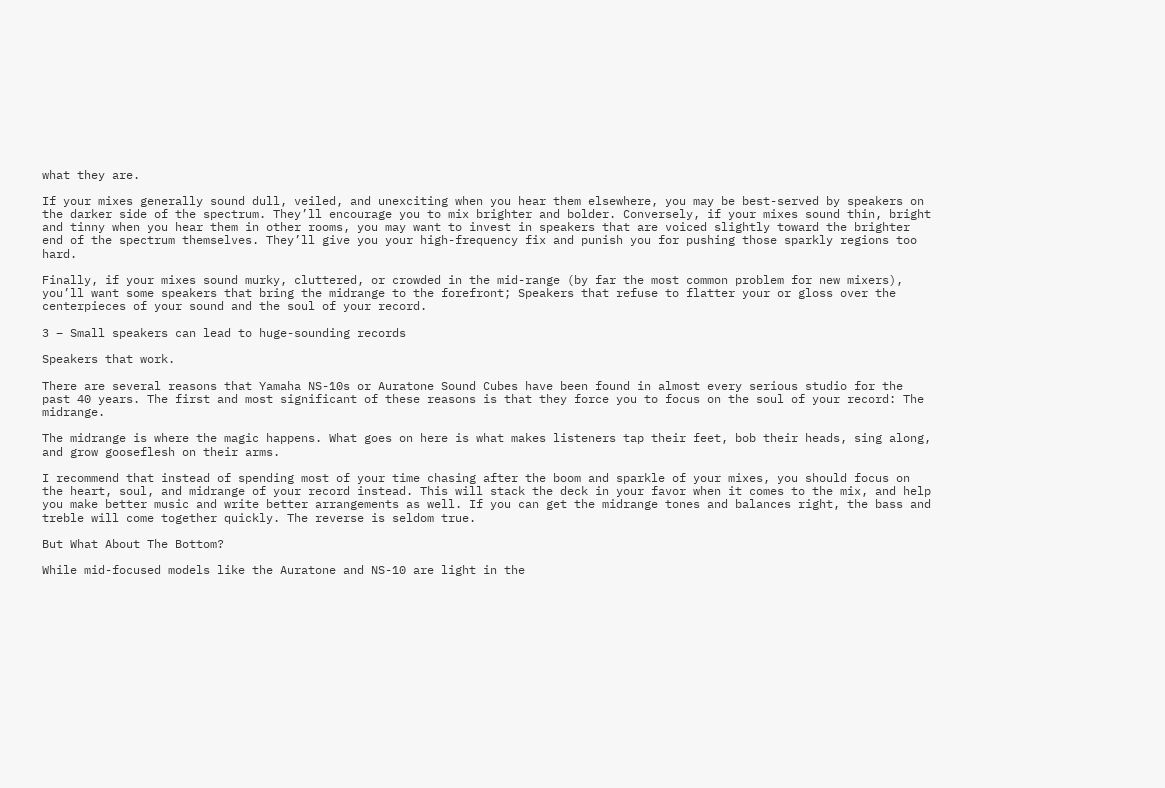what they are.

If your mixes generally sound dull, veiled, and unexciting when you hear them elsewhere, you may be best-served by speakers on the darker side of the spectrum. They’ll encourage you to mix brighter and bolder. Conversely, if your mixes sound thin, bright and tinny when you hear them in other rooms, you may want to invest in speakers that are voiced slightly toward the brighter end of the spectrum themselves. They’ll give you your high-frequency fix and punish you for pushing those sparkly regions too hard.

Finally, if your mixes sound murky, cluttered, or crowded in the mid-range (by far the most common problem for new mixers), you’ll want some speakers that bring the midrange to the forefront; Speakers that refuse to flatter your or gloss over the centerpieces of your sound and the soul of your record.

3 – Small speakers can lead to huge-sounding records

Speakers that work.

There are several reasons that Yamaha NS-10s or Auratone Sound Cubes have been found in almost every serious studio for the past 40 years. The first and most significant of these reasons is that they force you to focus on the soul of your record: The midrange.

The midrange is where the magic happens. What goes on here is what makes listeners tap their feet, bob their heads, sing along, and grow gooseflesh on their arms.

I recommend that instead of spending most of your time chasing after the boom and sparkle of your mixes, you should focus on the heart, soul, and midrange of your record instead. This will stack the deck in your favor when it comes to the mix, and help you make better music and write better arrangements as well. If you can get the midrange tones and balances right, the bass and treble will come together quickly. The reverse is seldom true.

But What About The Bottom?

While mid-focused models like the Auratone and NS-10 are light in the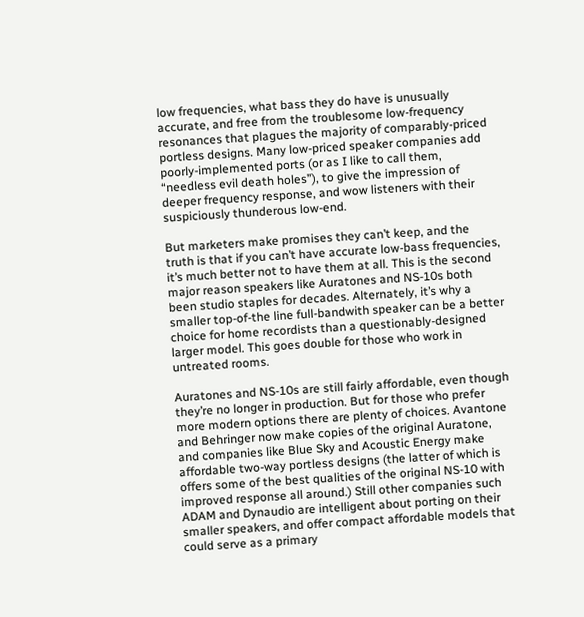low frequencies, what bass they do have is unusually accurate, and free from the troublesome low-frequency resonances that plagues the majority of comparably-priced portless designs. Many low-priced speaker companies add poorly-implemented ports (or as I like to call them, “needless evil death holes”), to give the impression of deeper frequency response, and wow listeners with their suspiciously thunderous low-end.

But marketers make promises they can’t keep, and the truth is that if you can’t have accurate low-bass frequencies, it’s much better not to have them at all. This is the second major reason speakers like Auratones and NS-10s both been studio staples for decades. Alternately, it’s why a smaller top-of-the line full-bandwith speaker can be a better choice for home recordists than a questionably-designed larger model. This goes double for those who work in untreated rooms.

Auratones and NS-10s are still fairly affordable, even though they’re no longer in production. But for those who prefer more modern options there are plenty of choices. Avantone and Behringer now make copies of the original Auratone, and companies like Blue Sky and Acoustic Energy make affordable two-way portless designs (the latter of which is offers some of the best qualities of the original NS-10 with improved response all around.) Still other companies such ADAM and Dynaudio are intelligent about porting on their smaller speakers, and offer compact affordable models that could serve as a primary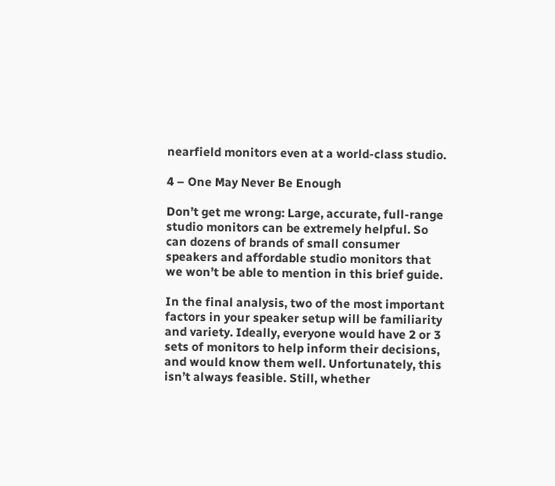nearfield monitors even at a world-class studio.

4 – One May Never Be Enough

Don’t get me wrong: Large, accurate, full-range studio monitors can be extremely helpful. So can dozens of brands of small consumer speakers and affordable studio monitors that we won’t be able to mention in this brief guide.

In the final analysis, two of the most important factors in your speaker setup will be familiarity and variety. Ideally, everyone would have 2 or 3 sets of monitors to help inform their decisions, and would know them well. Unfortunately, this isn’t always feasible. Still, whether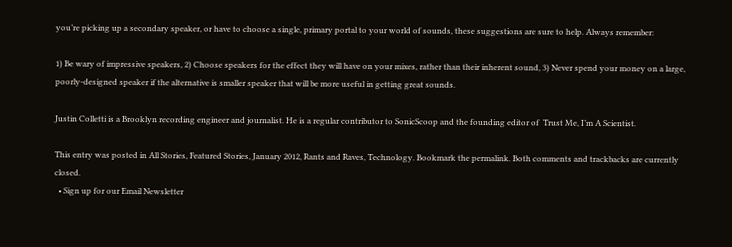you’re picking up a secondary speaker, or have to choose a single, primary portal to your world of sounds, these suggestions are sure to help. Always remember:

1) Be wary of impressive speakers, 2) Choose speakers for the effect they will have on your mixes, rather than their inherent sound, 3) Never spend your money on a large, poorly-designed speaker if the alternative is smaller speaker that will be more useful in getting great sounds.

Justin Colletti is a Brooklyn recording engineer and journalist. He is a regular contributor to SonicScoop and the founding editor of  Trust Me, I’m A Scientist.

This entry was posted in All Stories, Featured Stories, January 2012, Rants and Raves, Technology. Bookmark the permalink. Both comments and trackbacks are currently closed.
  • Sign up for our Email Newsletter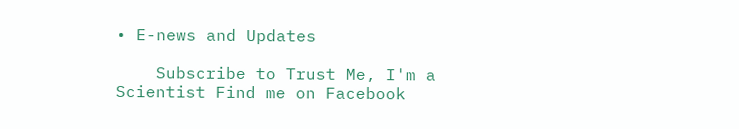• E-news and Updates

    Subscribe to Trust Me, I'm a Scientist Find me on Facebook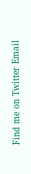Find me on Twitter Email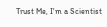Trust Me, I'm a Scientist